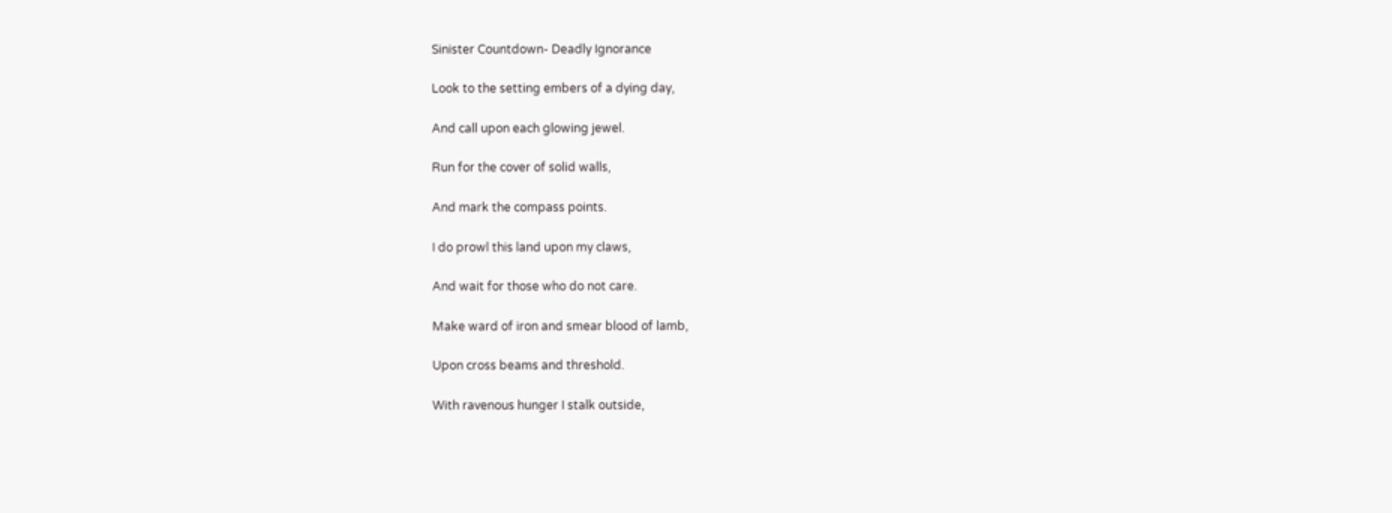Sinister Countdown- Deadly Ignorance

Look to the setting embers of a dying day,

And call upon each glowing jewel.

Run for the cover of solid walls,

And mark the compass points.

I do prowl this land upon my claws,

And wait for those who do not care.

Make ward of iron and smear blood of lamb,

Upon cross beams and threshold.

With ravenous hunger I stalk outside,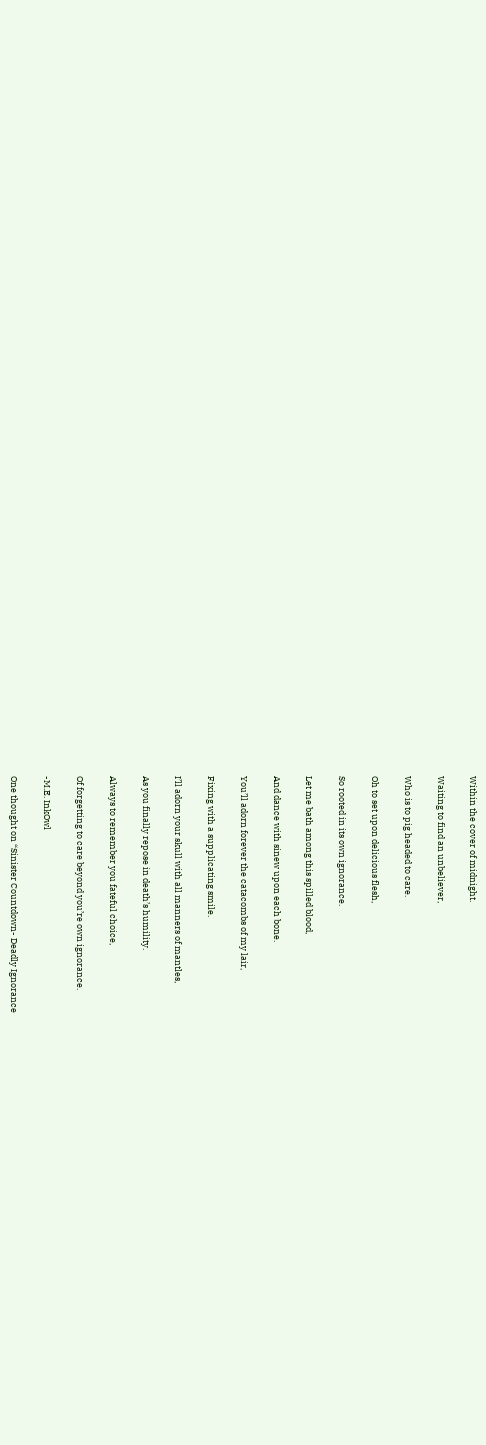Within the cover of midnight.

Waiting to find an unbeliever,

Who is to pig headed to care.

Oh to set upon delicious flesh,

So rooted in its own ignorance.

Let me bath among this spilled blood,

And dance with sinew upon each bone.

You’ll adorn forever the catacombs of my lair,

Fixing with a supplicating smile.

I’ll adorn your skull with all manners of mantles,

As you finally repose in death’s humility.

Always to remember you fateful choice,

Of forgetting to care beyond you’re own ignorance.

-M.E. InkOwl

One thought on “Sinister Countdown- Deadly Ignorance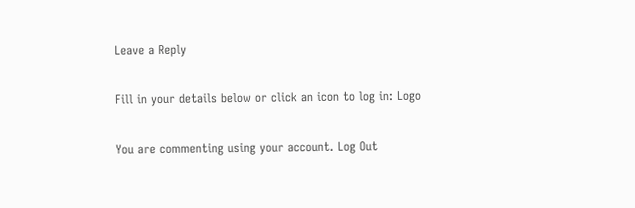Leave a Reply

Fill in your details below or click an icon to log in: Logo

You are commenting using your account. Log Out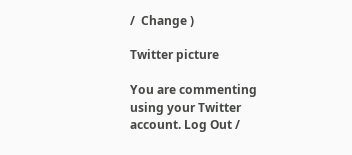/  Change )

Twitter picture

You are commenting using your Twitter account. Log Out /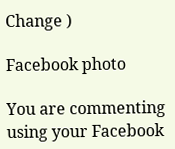Change )

Facebook photo

You are commenting using your Facebook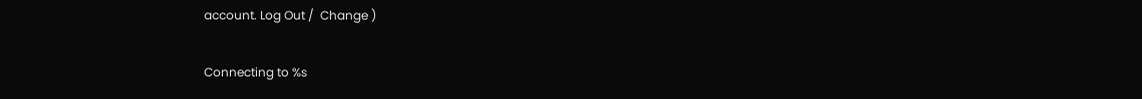account. Log Out /  Change )

Connecting to %s